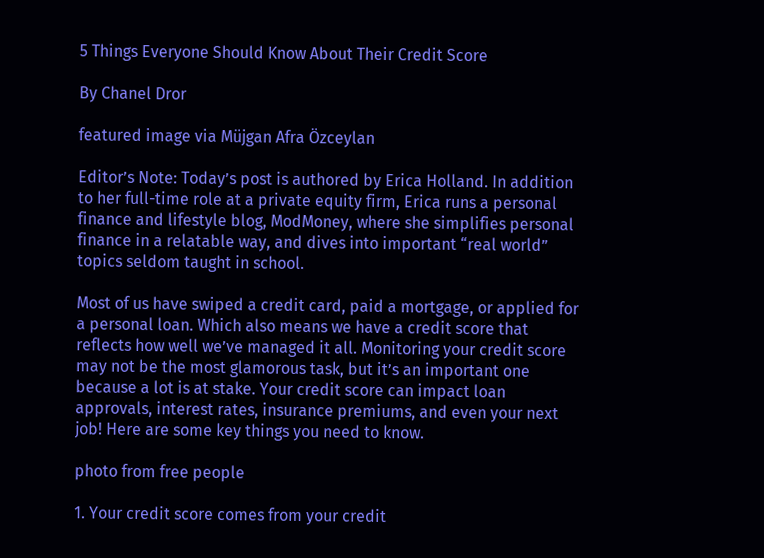5 Things Everyone Should Know About Their Credit Score

By Chanel Dror

featured image via Müjgan Afra Özceylan

Editor’s Note: Today’s post is authored by Erica Holland. In addition to her full-time role at a private equity firm, Erica runs a personal finance and lifestyle blog, ModMoney, where she simplifies personal finance in a relatable way, and dives into important “real world” topics seldom taught in school.

Most of us have swiped a credit card, paid a mortgage, or applied for a personal loan. Which also means we have a credit score that reflects how well we’ve managed it all. Monitoring your credit score may not be the most glamorous task, but it’s an important one because a lot is at stake. Your credit score can impact loan approvals, interest rates, insurance premiums, and even your next job! Here are some key things you need to know.

photo from free people

1. Your credit score comes from your credit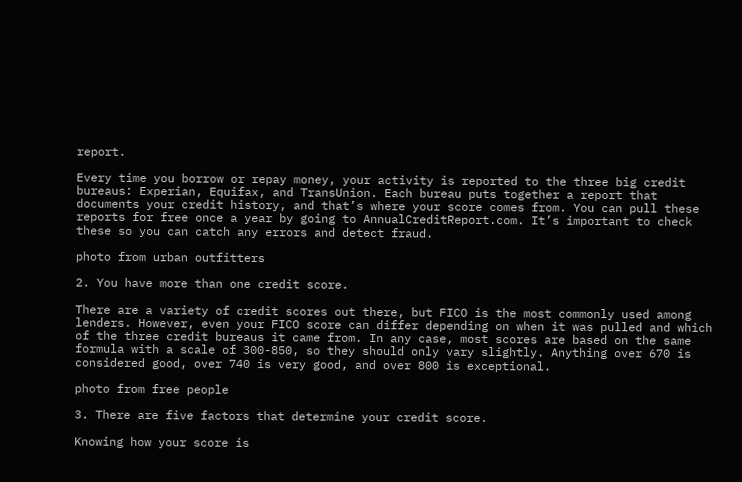report.

Every time you borrow or repay money, your activity is reported to the three big credit bureaus: Experian, Equifax, and TransUnion. Each bureau puts together a report that documents your credit history, and that’s where your score comes from. You can pull these reports for free once a year by going to AnnualCreditReport.com. It’s important to check these so you can catch any errors and detect fraud.

photo from urban outfitters

2. You have more than one credit score.

There are a variety of credit scores out there, but FICO is the most commonly used among lenders. However, even your FICO score can differ depending on when it was pulled and which of the three credit bureaus it came from. In any case, most scores are based on the same formula with a scale of 300-850, so they should only vary slightly. Anything over 670 is considered good, over 740 is very good, and over 800 is exceptional.

photo from free people

3. There are five factors that determine your credit score.

Knowing how your score is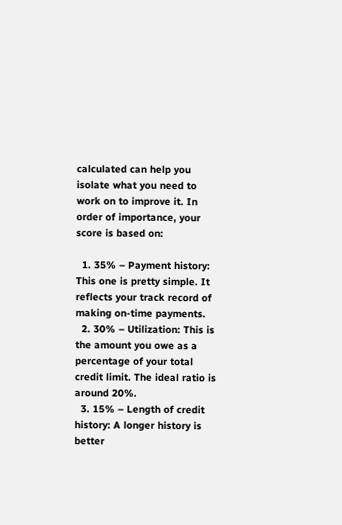calculated can help you isolate what you need to work on to improve it. In order of importance, your score is based on:

  1. 35% – Payment history: This one is pretty simple. It reflects your track record of making on-time payments.
  2. 30% – Utilization: This is the amount you owe as a percentage of your total credit limit. The ideal ratio is around 20%.
  3. 15% – Length of credit history: A longer history is better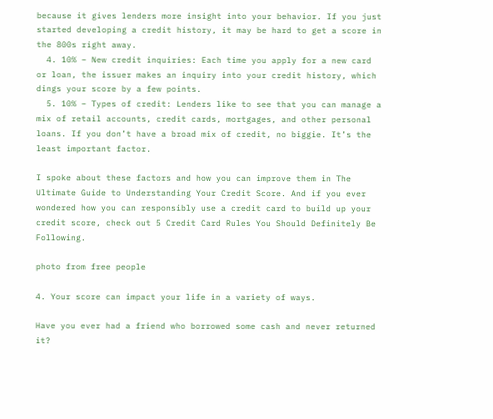because it gives lenders more insight into your behavior. If you just started developing a credit history, it may be hard to get a score in the 800s right away.
  4. 10% – New credit inquiries: Each time you apply for a new card or loan, the issuer makes an inquiry into your credit history, which dings your score by a few points.
  5. 10% – Types of credit: Lenders like to see that you can manage a mix of retail accounts, credit cards, mortgages, and other personal loans. If you don’t have a broad mix of credit, no biggie. It’s the least important factor.

I spoke about these factors and how you can improve them in The Ultimate Guide to Understanding Your Credit Score. And if you ever wondered how you can responsibly use a credit card to build up your credit score, check out 5 Credit Card Rules You Should Definitely Be Following.

photo from free people

4. Your score can impact your life in a variety of ways.

Have you ever had a friend who borrowed some cash and never returned it?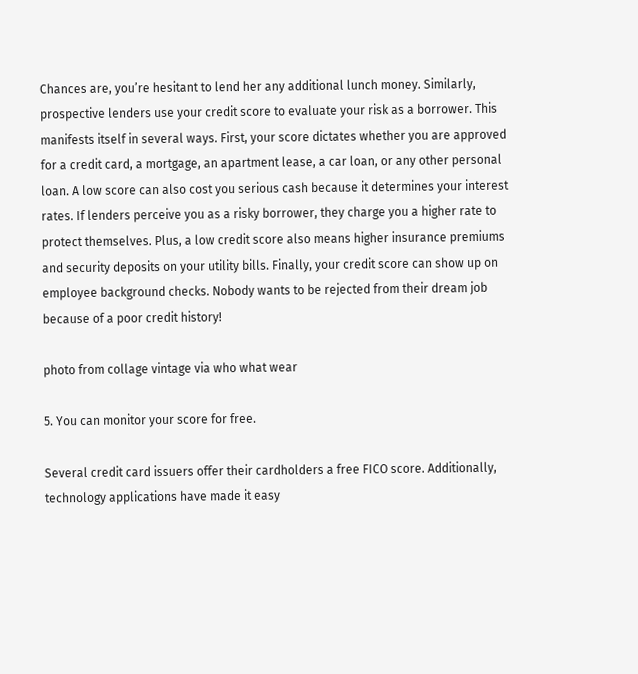Chances are, you’re hesitant to lend her any additional lunch money. Similarly, prospective lenders use your credit score to evaluate your risk as a borrower. This manifests itself in several ways. First, your score dictates whether you are approved for a credit card, a mortgage, an apartment lease, a car loan, or any other personal loan. A low score can also cost you serious cash because it determines your interest rates. If lenders perceive you as a risky borrower, they charge you a higher rate to protect themselves. Plus, a low credit score also means higher insurance premiums and security deposits on your utility bills. Finally, your credit score can show up on employee background checks. Nobody wants to be rejected from their dream job because of a poor credit history!

photo from collage vintage via who what wear

5. You can monitor your score for free.

Several credit card issuers offer their cardholders a free FICO score. Additionally, technology applications have made it easy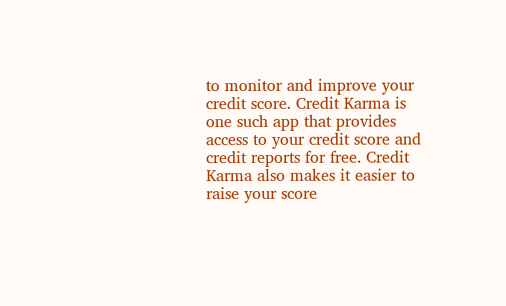to monitor and improve your credit score. Credit Karma is one such app that provides access to your credit score and credit reports for free. Credit Karma also makes it easier to raise your score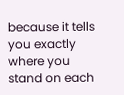because it tells you exactly where you stand on each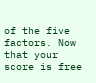of the five factors. Now that your score is free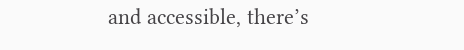and accessible, there’s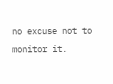no excuse not to monitor it.